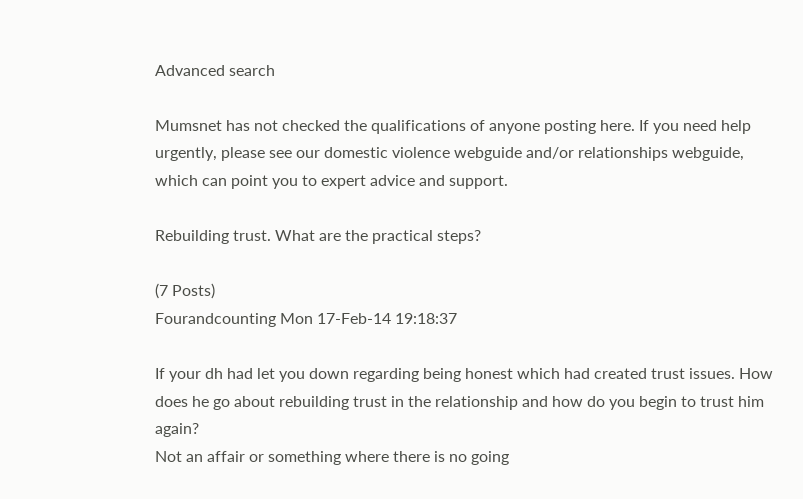Advanced search

Mumsnet has not checked the qualifications of anyone posting here. If you need help urgently, please see our domestic violence webguide and/or relationships webguide, which can point you to expert advice and support.

Rebuilding trust. What are the practical steps?

(7 Posts)
Fourandcounting Mon 17-Feb-14 19:18:37

If your dh had let you down regarding being honest which had created trust issues. How does he go about rebuilding trust in the relationship and how do you begin to trust him again?
Not an affair or something where there is no going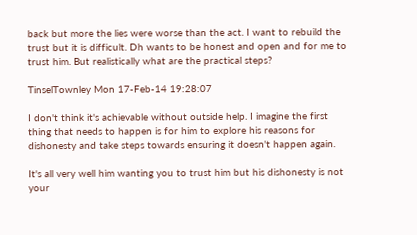back but more the lies were worse than the act. I want to rebuild the trust but it is difficult. Dh wants to be honest and open and for me to trust him. But realistically what are the practical steps?

TinselTownley Mon 17-Feb-14 19:28:07

I don't think it's achievable without outside help. I imagine the first thing that needs to happen is for him to explore his reasons for dishonesty and take steps towards ensuring it doesn't happen again.

It's all very well him wanting you to trust him but his dishonesty is not your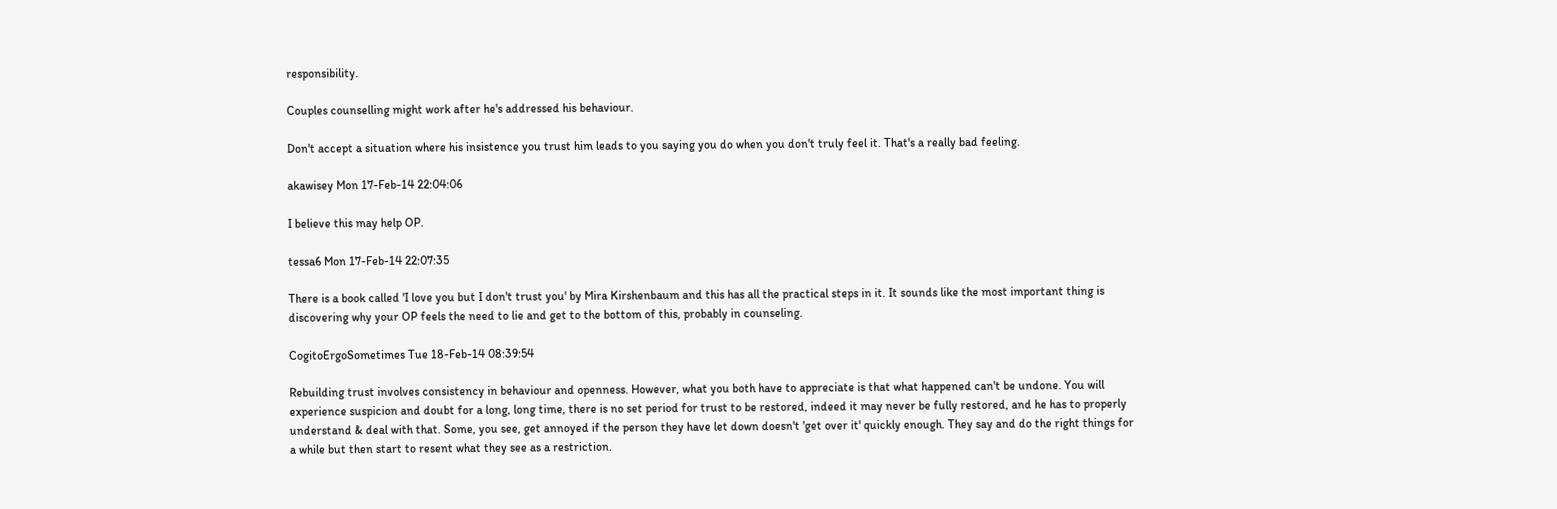responsibility.

Couples counselling might work after he's addressed his behaviour.

Don't accept a situation where his insistence you trust him leads to you saying you do when you don't truly feel it. That's a really bad feeling.

akawisey Mon 17-Feb-14 22:04:06

I believe this may help OP.

tessa6 Mon 17-Feb-14 22:07:35

There is a book called 'I love you but I don't trust you' by Mira Kirshenbaum and this has all the practical steps in it. It sounds like the most important thing is discovering why your OP feels the need to lie and get to the bottom of this, probably in counseling.

CogitoErgoSometimes Tue 18-Feb-14 08:39:54

Rebuilding trust involves consistency in behaviour and openness. However, what you both have to appreciate is that what happened can't be undone. You will experience suspicion and doubt for a long, long time, there is no set period for trust to be restored, indeed it may never be fully restored, and he has to properly understand & deal with that. Some, you see, get annoyed if the person they have let down doesn't 'get over it' quickly enough. They say and do the right things for a while but then start to resent what they see as a restriction.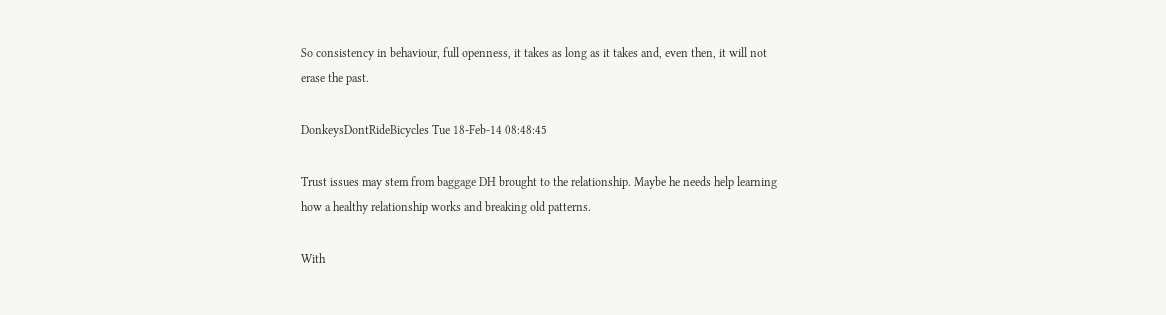So consistency in behaviour, full openness, it takes as long as it takes and, even then, it will not erase the past.

DonkeysDontRideBicycles Tue 18-Feb-14 08:48:45

Trust issues may stem from baggage DH brought to the relationship. Maybe he needs help learning how a healthy relationship works and breaking old patterns.

With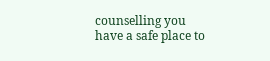counselling you have a safe place to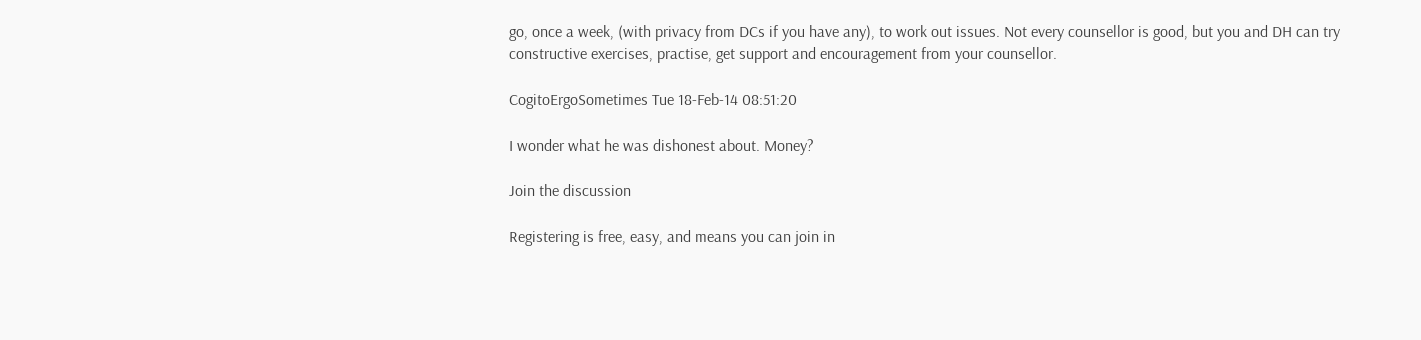go, once a week, (with privacy from DCs if you have any), to work out issues. Not every counsellor is good, but you and DH can try constructive exercises, practise, get support and encouragement from your counsellor.

CogitoErgoSometimes Tue 18-Feb-14 08:51:20

I wonder what he was dishonest about. Money?

Join the discussion

Registering is free, easy, and means you can join in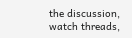the discussion, watch threads,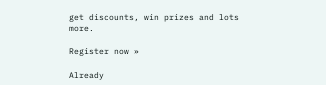get discounts, win prizes and lots more.

Register now »

Already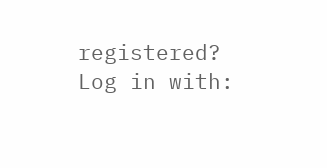registered? Log in with: